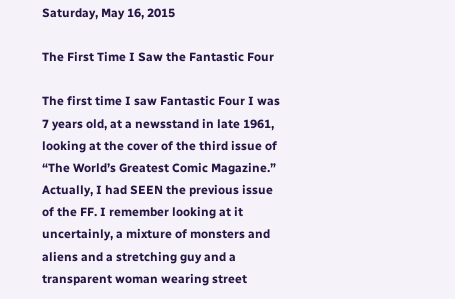Saturday, May 16, 2015

The First Time I Saw the Fantastic Four

The first time I saw Fantastic Four I was 7 years old, at a newsstand in late 1961, looking at the cover of the third issue of “The World’s Greatest Comic Magazine.”
Actually, I had SEEN the previous issue of the FF. I remember looking at it uncertainly, a mixture of monsters and aliens and a stretching guy and a transparent woman wearing street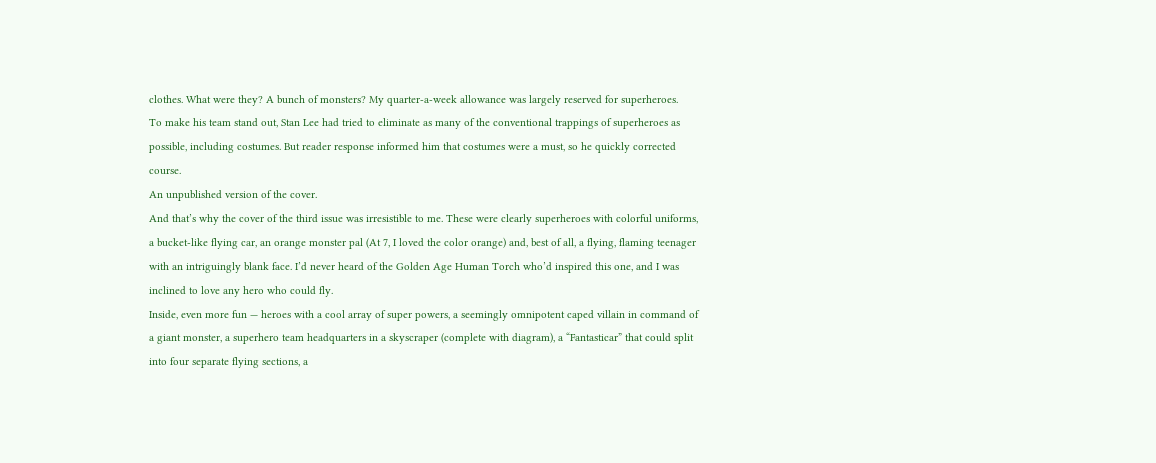clothes. What were they? A bunch of monsters? My quarter-a-week allowance was largely reserved for superheroes.
To make his team stand out, Stan Lee had tried to eliminate as many of the conventional trappings of superheroes as possible, including costumes. But reader response informed him that costumes were a must, so he quickly corrected course.
An unpublished version of the cover.
And that’s why the cover of the third issue was irresistible to me. These were clearly superheroes with colorful uniforms, a bucket-like flying car, an orange monster pal (At 7, I loved the color orange) and, best of all, a flying, flaming teenager with an intriguingly blank face. I’d never heard of the Golden Age Human Torch who’d inspired this one, and I was inclined to love any hero who could fly.
Inside, even more fun — heroes with a cool array of super powers, a seemingly omnipotent caped villain in command of a giant monster, a superhero team headquarters in a skyscraper (complete with diagram), a “Fantasticar” that could split into four separate flying sections, a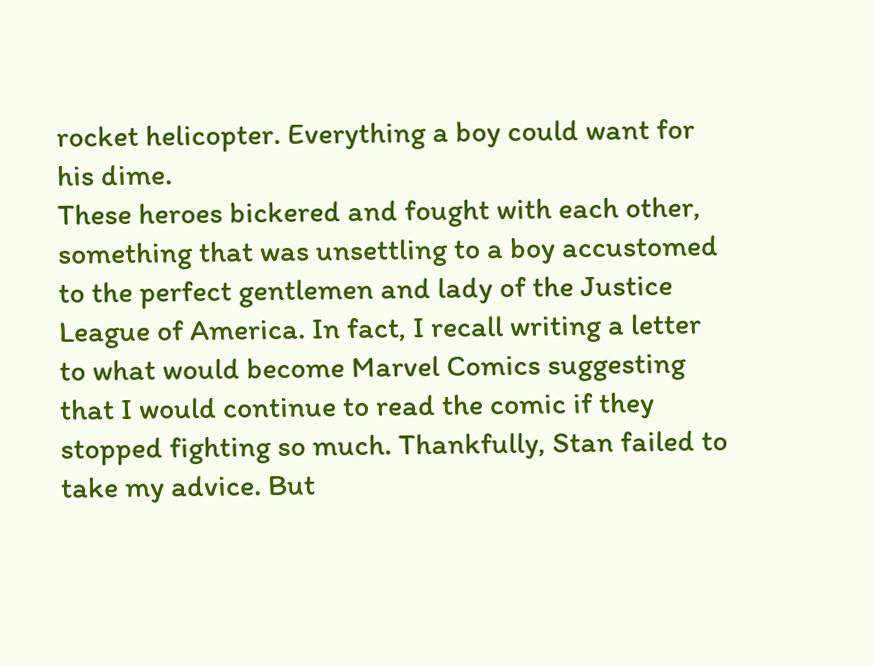rocket helicopter. Everything a boy could want for his dime.
These heroes bickered and fought with each other, something that was unsettling to a boy accustomed to the perfect gentlemen and lady of the Justice League of America. In fact, I recall writing a letter to what would become Marvel Comics suggesting that I would continue to read the comic if they stopped fighting so much. Thankfully, Stan failed to take my advice. But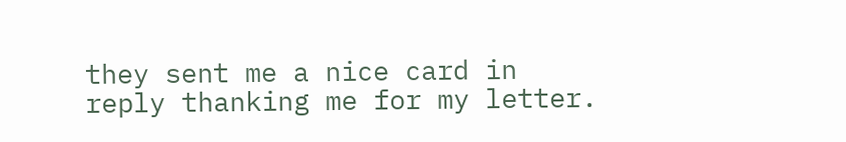they sent me a nice card in reply thanking me for my letter.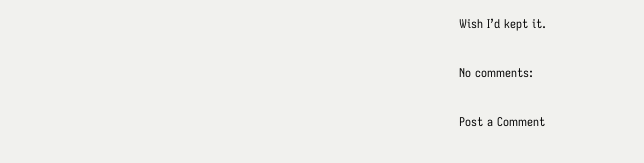Wish I’d kept it.

No comments:

Post a Comment